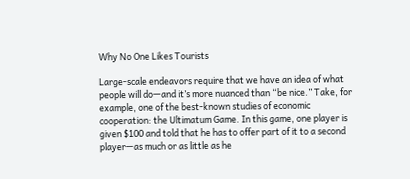Why No One Likes Tourists

Large-scale endeavors require that we have an idea of what people will do—and it’s more nuanced than “be nice.” Take, for example, one of the best-known studies of economic cooperation: the Ultimatum Game. In this game, one player is given $100 and told that he has to offer part of it to a second player—as much or as little as he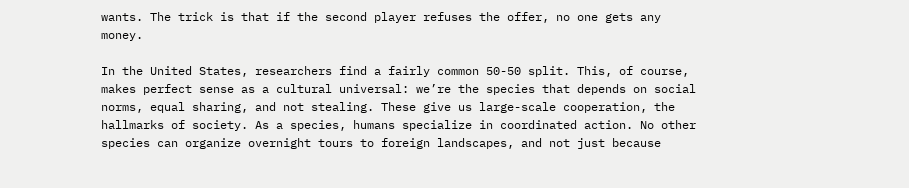wants. The trick is that if the second player refuses the offer, no one gets any money.

In the United States, researchers find a fairly common 50-50 split. This, of course, makes perfect sense as a cultural universal: we’re the species that depends on social norms, equal sharing, and not stealing. These give us large-scale cooperation, the hallmarks of society. As a species, humans specialize in coordinated action. No other species can organize overnight tours to foreign landscapes, and not just because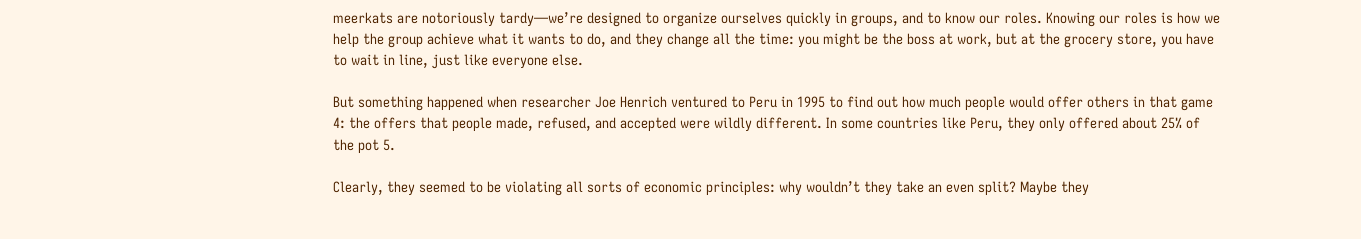meerkats are notoriously tardy—we’re designed to organize ourselves quickly in groups, and to know our roles. Knowing our roles is how we help the group achieve what it wants to do, and they change all the time: you might be the boss at work, but at the grocery store, you have to wait in line, just like everyone else.

But something happened when researcher Joe Henrich ventured to Peru in 1995 to find out how much people would offer others in that game 4: the offers that people made, refused, and accepted were wildly different. In some countries like Peru, they only offered about 25% of the pot 5.

Clearly, they seemed to be violating all sorts of economic principles: why wouldn’t they take an even split? Maybe they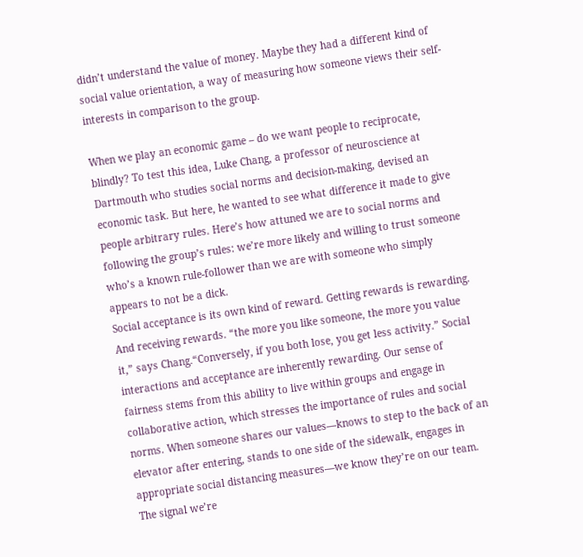didn’t understand the value of money. Maybe they had a different kind of social value orientation, a way of measuring how someone views their self-interests in comparison to the group.

When we play an economic game – do we want people to reciprocate, blindly? To test this idea, Luke Chang, a professor of neuroscience at Dartmouth who studies social norms and decision-making, devised an economic task. But here, he wanted to see what difference it made to give people arbitrary rules. Here’s how attuned we are to social norms and following the group’s rules: we’re more likely and willing to trust someone who’s a known rule-follower than we are with someone who simply appears to not be a dick.
Social acceptance is its own kind of reward. Getting rewards is rewarding. And receiving rewards. “the more you like someone, the more you value it,” says Chang.“Conversely, if you both lose, you get less activity.” Social interactions and acceptance are inherently rewarding. Our sense of fairness stems from this ability to live within groups and engage in collaborative action, which stresses the importance of rules and social norms. When someone shares our values—knows to step to the back of an elevator after entering, stands to one side of the sidewalk, engages in appropriate social distancing measures—we know they’re on our team. The signal we’re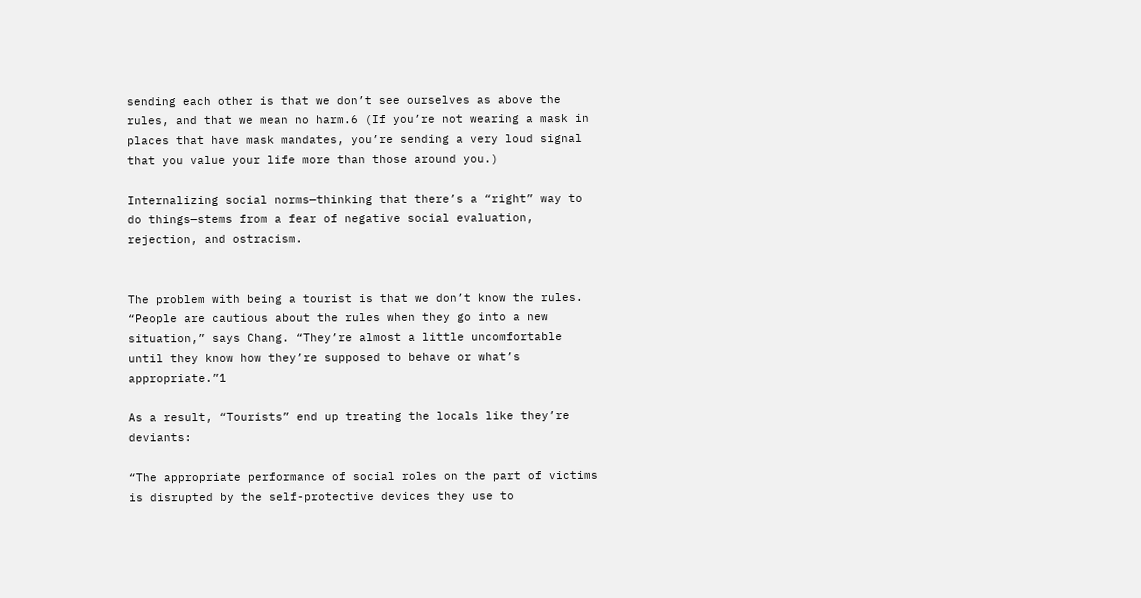sending each other is that we don’t see ourselves as above the rules, and that we mean no harm.6 (If you’re not wearing a mask in places that have mask mandates, you’re sending a very loud signal that you value your life more than those around you.)

Internalizing social norms—thinking that there’s a “right” way to do things—stems from a fear of negative social evaluation, rejection, and ostracism.


The problem with being a tourist is that we don’t know the rules. “People are cautious about the rules when they go into a new situation,” says Chang. “They’re almost a little uncomfortable until they know how they’re supposed to behave or what’s appropriate.”1

As a result, “Tourists” end up treating the locals like they’re deviants:

“The appropriate performance of social roles on the part of victims is disrupted by the self-protective devices they use to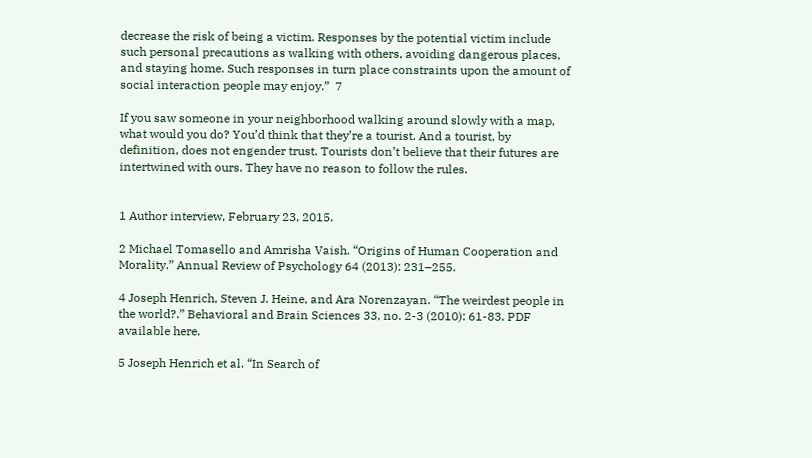decrease the risk of being a victim. Responses by the potential victim include such personal precautions as walking with others, avoiding dangerous places, and staying home. Such responses in turn place constraints upon the amount of social interaction people may enjoy.”  7

If you saw someone in your neighborhood walking around slowly with a map, what would you do? You’d think that they’re a tourist. And a tourist, by definition, does not engender trust. Tourists don’t believe that their futures are intertwined with ours. They have no reason to follow the rules.


1 Author interview, February 23, 2015.

2 Michael Tomasello and Amrisha Vaish. “Origins of Human Cooperation and Morality.” Annual Review of Psychology 64 (2013): 231–255.

4 Joseph Henrich, Steven J. Heine, and Ara Norenzayan. “The weirdest people in the world?.” Behavioral and Brain Sciences 33, no. 2-3 (2010): 61-83. PDF available here.

5 Joseph Henrich et al. “In Search of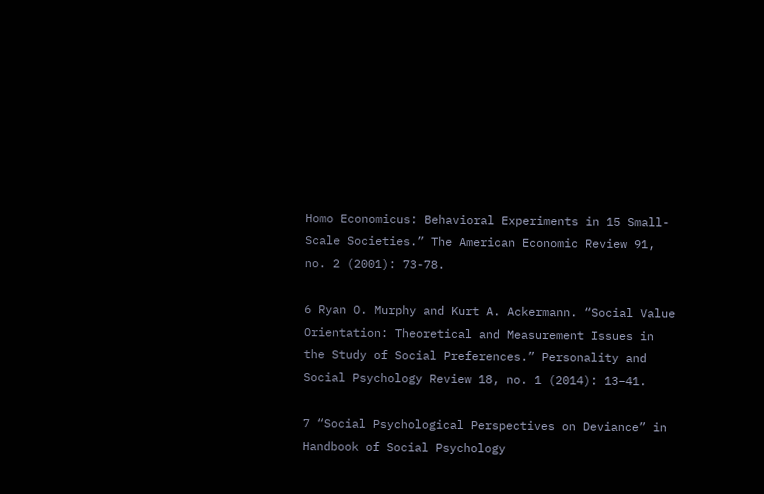Homo Economicus: Behavioral Experiments in 15 Small-Scale Societies.” The American Economic Review 91, no. 2 (2001): 73-78.

6 Ryan O. Murphy and Kurt A. Ackermann. “Social Value Orientation: Theoretical and Measurement Issues in the Study of Social Preferences.” Personality and Social Psychology Review 18, no. 1 (2014): 13–41.

7 “Social Psychological Perspectives on Deviance” in Handbook of Social Psychology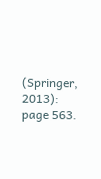(Springer, 2013): page 563.